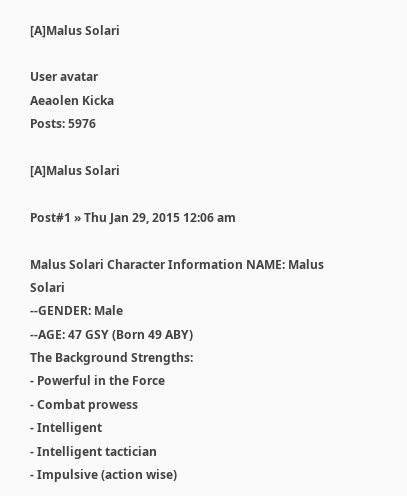[A]Malus Solari

User avatar
Aeaolen Kicka
Posts: 5976

[A]Malus Solari

Post#1 » Thu Jan 29, 2015 12:06 am

Malus Solari Character Information NAME: Malus Solari
--GENDER: Male
--AGE: 47 GSY (Born 49 ABY)
The Background Strengths:
- Powerful in the Force
- Combat prowess
- Intelligent
- Intelligent tactician
- Impulsive (action wise)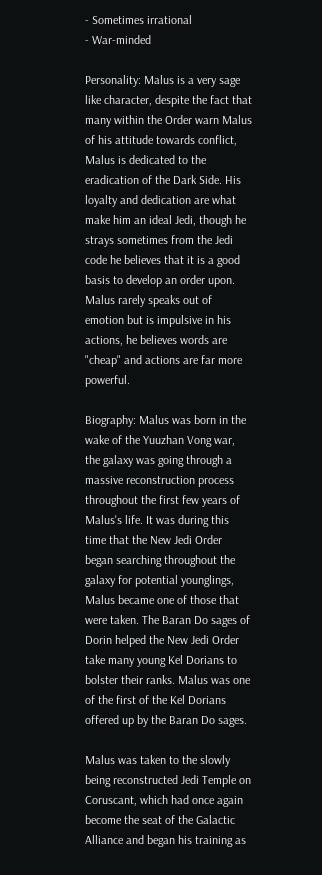- Sometimes irrational
- War-minded

Personality: Malus is a very sage like character, despite the fact that many within the Order warn Malus of his attitude towards conflict, Malus is dedicated to the eradication of the Dark Side. His loyalty and dedication are what make him an ideal Jedi, though he strays sometimes from the Jedi code he believes that it is a good basis to develop an order upon. Malus rarely speaks out of emotion but is impulsive in his actions, he believes words are "cheap" and actions are far more powerful.

Biography: Malus was born in the wake of the Yuuzhan Vong war, the galaxy was going through a massive reconstruction process throughout the first few years of Malus's life. It was during this time that the New Jedi Order began searching throughout the galaxy for potential younglings, Malus became one of those that were taken. The Baran Do sages of Dorin helped the New Jedi Order take many young Kel Dorians to bolster their ranks. Malus was one of the first of the Kel Dorians offered up by the Baran Do sages.

Malus was taken to the slowly being reconstructed Jedi Temple on Coruscant, which had once again become the seat of the Galactic Alliance and began his training as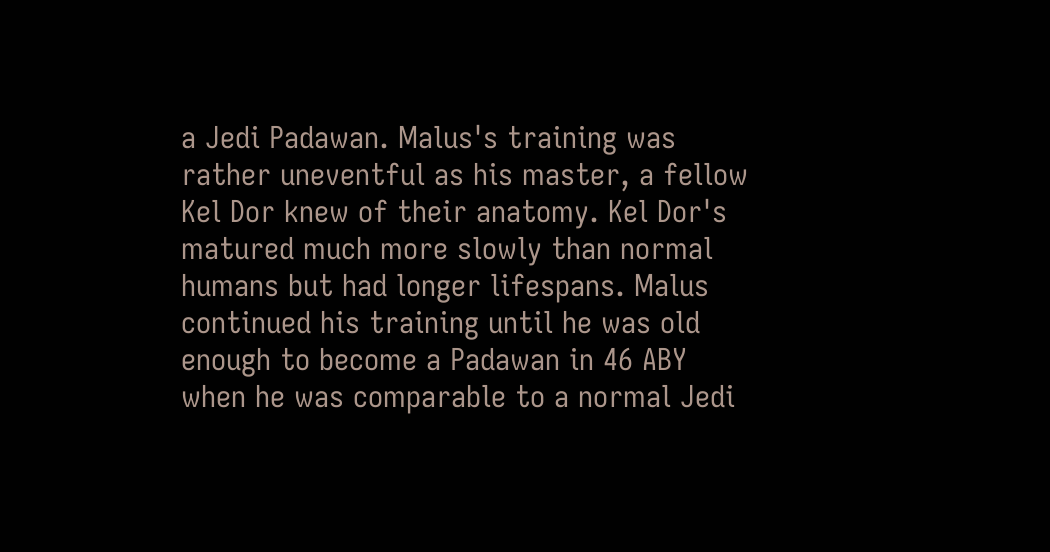a Jedi Padawan. Malus's training was rather uneventful as his master, a fellow Kel Dor knew of their anatomy. Kel Dor's matured much more slowly than normal humans but had longer lifespans. Malus continued his training until he was old enough to become a Padawan in 46 ABY when he was comparable to a normal Jedi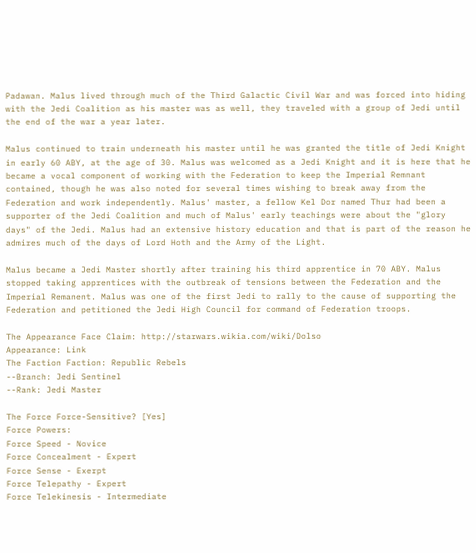Padawan. Malus lived through much of the Third Galactic Civil War and was forced into hiding with the Jedi Coalition as his master was as well, they traveled with a group of Jedi until the end of the war a year later.

Malus continued to train underneath his master until he was granted the title of Jedi Knight in early 60 ABY, at the age of 30. Malus was welcomed as a Jedi Knight and it is here that he became a vocal component of working with the Federation to keep the Imperial Remnant contained, though he was also noted for several times wishing to break away from the Federation and work independently. Malus' master, a fellow Kel Dor named Thur had been a supporter of the Jedi Coalition and much of Malus' early teachings were about the "glory days" of the Jedi. Malus had an extensive history education and that is part of the reason he admires much of the days of Lord Hoth and the Army of the Light.

Malus became a Jedi Master shortly after training his third apprentice in 70 ABY. Malus stopped taking apprentices with the outbreak of tensions between the Federation and the Imperial Remanent. Malus was one of the first Jedi to rally to the cause of supporting the Federation and petitioned the Jedi High Council for command of Federation troops.

The Appearance Face Claim: http://starwars.wikia.com/wiki/Dolso
Appearance: Link
The Faction Faction: Republic Rebels
--Branch: Jedi Sentinel
--Rank: Jedi Master

The Force Force-Sensitive? [Yes]
Force Powers:
Force Speed - Novice
Force Concealment - Expert
Force Sense - Exerpt
Force Telepathy - Expert
Force Telekinesis - Intermediate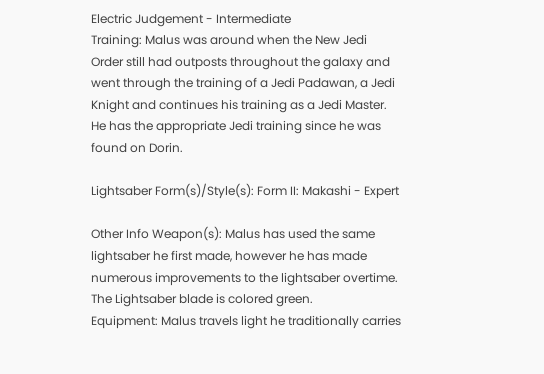Electric Judgement - Intermediate
Training: Malus was around when the New Jedi Order still had outposts throughout the galaxy and went through the training of a Jedi Padawan, a Jedi Knight and continues his training as a Jedi Master. He has the appropriate Jedi training since he was found on Dorin.

Lightsaber Form(s)/Style(s): Form II: Makashi - Expert

Other Info Weapon(s): Malus has used the same lightsaber he first made, however he has made numerous improvements to the lightsaber overtime. The Lightsaber blade is colored green.
Equipment: Malus travels light he traditionally carries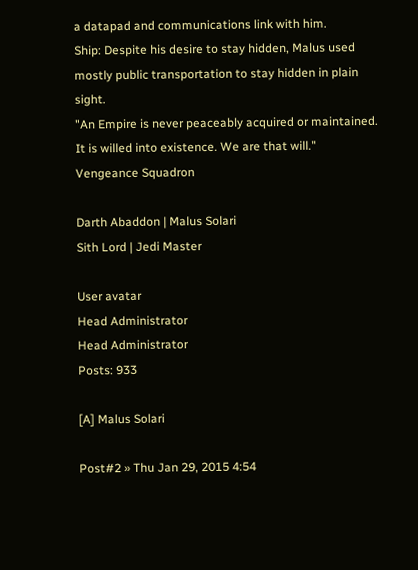a datapad and communications link with him.
Ship: Despite his desire to stay hidden, Malus used mostly public transportation to stay hidden in plain sight.
"An Empire is never peaceably acquired or maintained. It is willed into existence. We are that will."
Vengeance Squadron

Darth Abaddon | Malus Solari
Sith Lord | Jedi Master

User avatar
Head Administrator
Head Administrator
Posts: 933

[A] Malus Solari

Post#2 » Thu Jan 29, 2015 4:54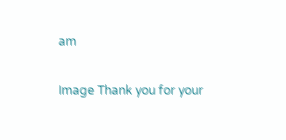am

Image Thank you for your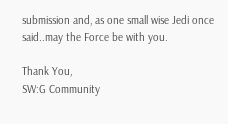submission and, as one small wise Jedi once said..may the Force be with you.

Thank You,
SW:G Community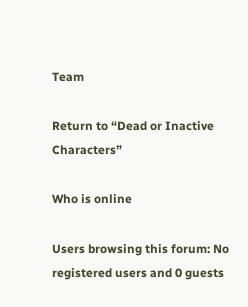Team

Return to “Dead or Inactive Characters”

Who is online

Users browsing this forum: No registered users and 0 guests